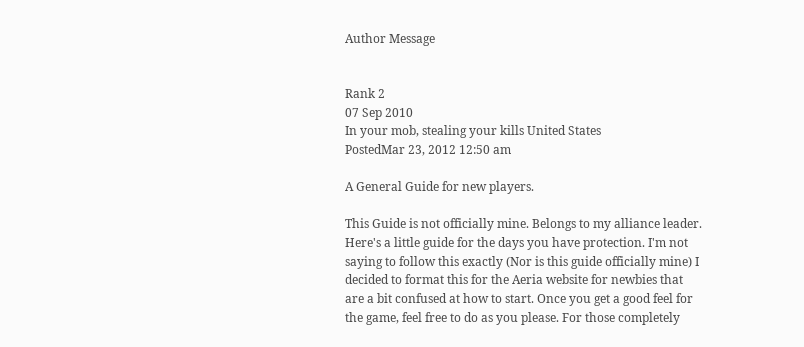Author Message


Rank 2
07 Sep 2010
In your mob, stealing your kills United States
PostedMar 23, 2012 12:50 am

A General Guide for new players.

This Guide is not officially mine. Belongs to my alliance leader.
Here's a little guide for the days you have protection. I'm not saying to follow this exactly (Nor is this guide officially mine) I decided to format this for the Aeria website for newbies that are a bit confused at how to start. Once you get a good feel for the game, feel free to do as you please. For those completely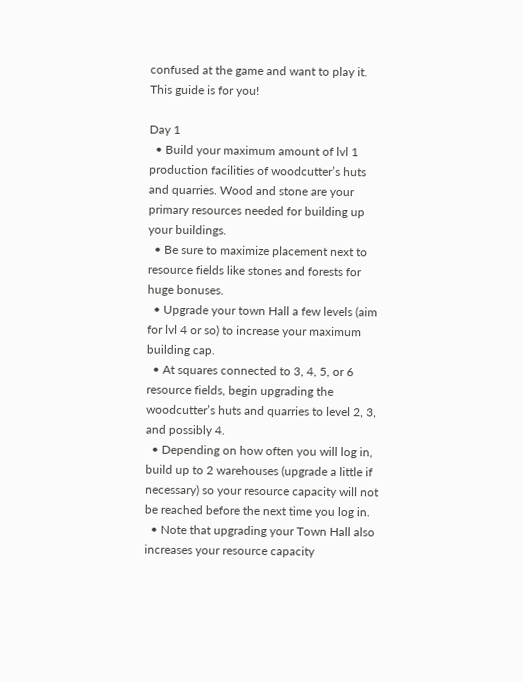confused at the game and want to play it. This guide is for you!

Day 1
  • Build your maximum amount of lvl 1 production facilities of woodcutter’s huts and quarries. Wood and stone are your primary resources needed for building up your buildings.
  • Be sure to maximize placement next to resource fields like stones and forests for huge bonuses.
  • Upgrade your town Hall a few levels (aim for lvl 4 or so) to increase your maximum building cap.
  • At squares connected to 3, 4, 5, or 6 resource fields, begin upgrading the woodcutter’s huts and quarries to level 2, 3, and possibly 4.
  • Depending on how often you will log in, build up to 2 warehouses (upgrade a little if necessary) so your resource capacity will not be reached before the next time you log in.
  • Note that upgrading your Town Hall also increases your resource capacity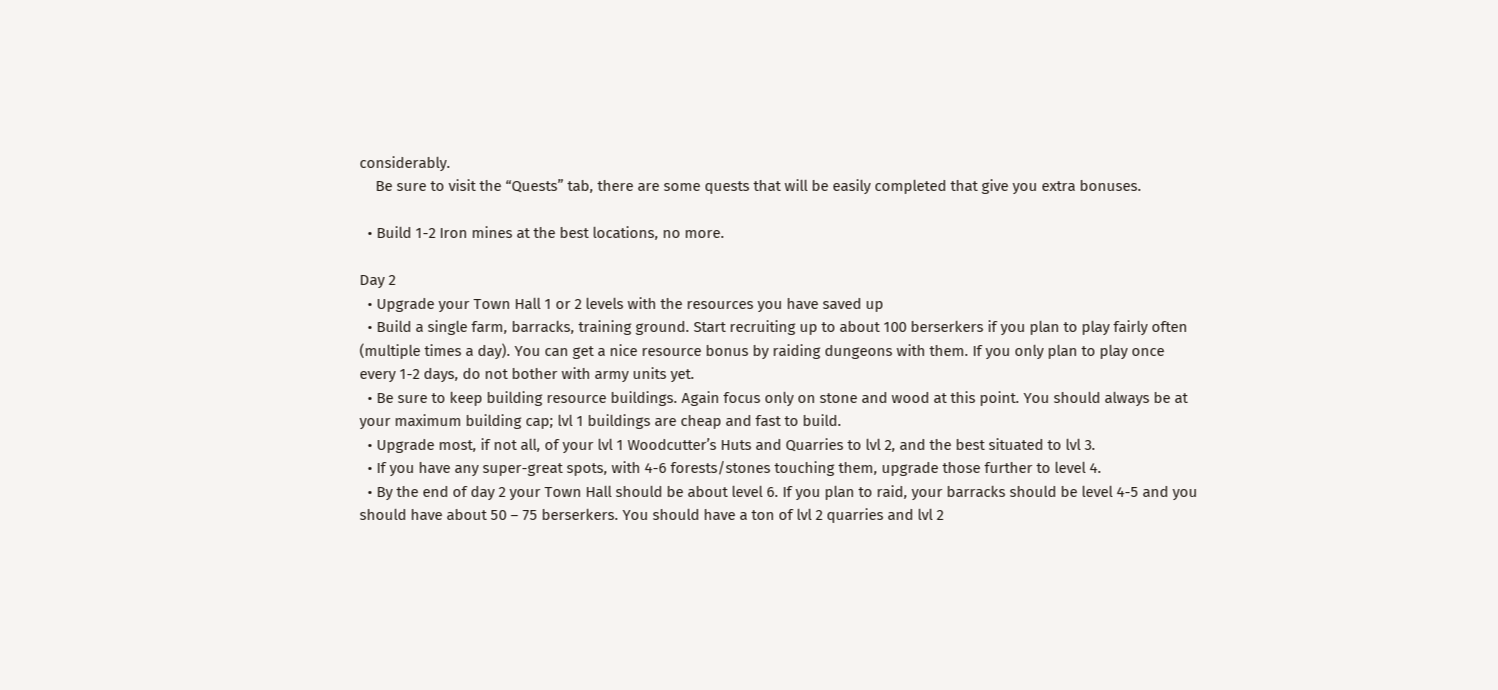considerably.
    Be sure to visit the “Quests” tab, there are some quests that will be easily completed that give you extra bonuses.

  • Build 1-2 Iron mines at the best locations, no more.

Day 2
  • Upgrade your Town Hall 1 or 2 levels with the resources you have saved up
  • Build a single farm, barracks, training ground. Start recruiting up to about 100 berserkers if you plan to play fairly often (multiple times a day). You can get a nice resource bonus by raiding dungeons with them. If you only plan to play once every 1-2 days, do not bother with army units yet.
  • Be sure to keep building resource buildings. Again focus only on stone and wood at this point. You should always be at your maximum building cap; lvl 1 buildings are cheap and fast to build.
  • Upgrade most, if not all, of your lvl 1 Woodcutter’s Huts and Quarries to lvl 2, and the best situated to lvl 3.
  • If you have any super-great spots, with 4-6 forests/stones touching them, upgrade those further to level 4.
  • By the end of day 2 your Town Hall should be about level 6. If you plan to raid, your barracks should be level 4-5 and you should have about 50 – 75 berserkers. You should have a ton of lvl 2 quarries and lvl 2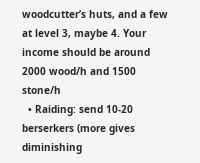woodcutter’s huts, and a few at level 3, maybe 4. Your income should be around 2000 wood/h and 1500 stone/h
  • Raiding: send 10-20 berserkers (more gives diminishing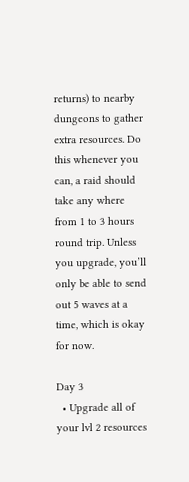returns) to nearby dungeons to gather extra resources. Do this whenever you can, a raid should take any where from 1 to 3 hours round trip. Unless you upgrade, you’ll only be able to send out 5 waves at a time, which is okay for now.

Day 3
  • Upgrade all of your lvl 2 resources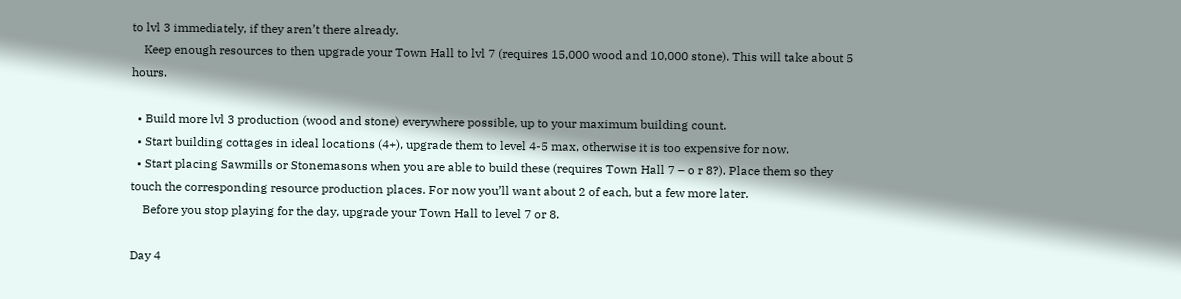to lvl 3 immediately, if they aren’t there already.
    Keep enough resources to then upgrade your Town Hall to lvl 7 (requires 15,000 wood and 10,000 stone). This will take about 5 hours.

  • Build more lvl 3 production (wood and stone) everywhere possible, up to your maximum building count.
  • Start building cottages in ideal locations (4+), upgrade them to level 4-5 max, otherwise it is too expensive for now.
  • Start placing Sawmills or Stonemasons when you are able to build these (requires Town Hall 7 – o r 8?). Place them so they touch the corresponding resource production places. For now you’ll want about 2 of each, but a few more later.
    Before you stop playing for the day, upgrade your Town Hall to level 7 or 8.

Day 4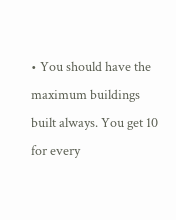• You should have the maximum buildings built always. You get 10 for every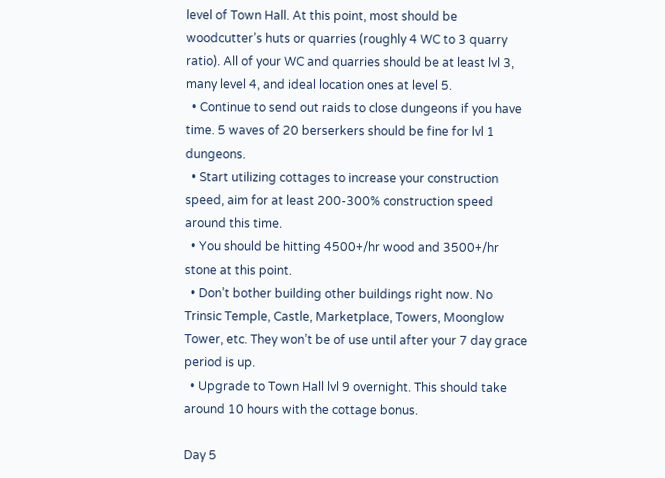level of Town Hall. At this point, most should be woodcutter’s huts or quarries (roughly 4 WC to 3 quarry ratio). All of your WC and quarries should be at least lvl 3, many level 4, and ideal location ones at level 5.
  • Continue to send out raids to close dungeons if you have time. 5 waves of 20 berserkers should be fine for lvl 1 dungeons.
  • Start utilizing cottages to increase your construction speed, aim for at least 200-300% construction speed around this time.
  • You should be hitting 4500+/hr wood and 3500+/hr stone at this point.
  • Don’t bother building other buildings right now. No Trinsic Temple, Castle, Marketplace, Towers, Moonglow Tower, etc. They won’t be of use until after your 7 day grace period is up.
  • Upgrade to Town Hall lvl 9 overnight. This should take around 10 hours with the cottage bonus.

Day 5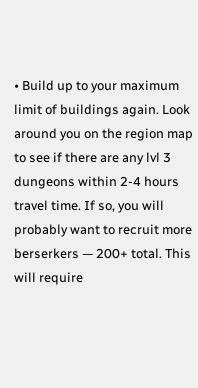• Build up to your maximum limit of buildings again. Look around you on the region map to see if there are any lvl 3 dungeons within 2-4 hours travel time. If so, you will probably want to recruit more berserkers — 200+ total. This will require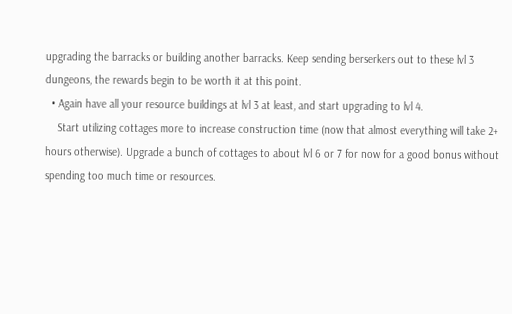upgrading the barracks or building another barracks. Keep sending berserkers out to these lvl 3 dungeons, the rewards begin to be worth it at this point.
  • Again have all your resource buildings at lvl 3 at least, and start upgrading to lvl 4.
    Start utilizing cottages more to increase construction time (now that almost everything will take 2+ hours otherwise). Upgrade a bunch of cottages to about lvl 6 or 7 for now for a good bonus without spending too much time or resources.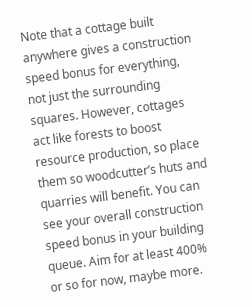Note that a cottage built anywhere gives a construction speed bonus for everything, not just the surrounding squares. However, cottages act like forests to boost resource production, so place them so woodcutter’s huts and quarries will benefit. You can see your overall construction speed bonus in your building queue. Aim for at least 400% or so for now, maybe more.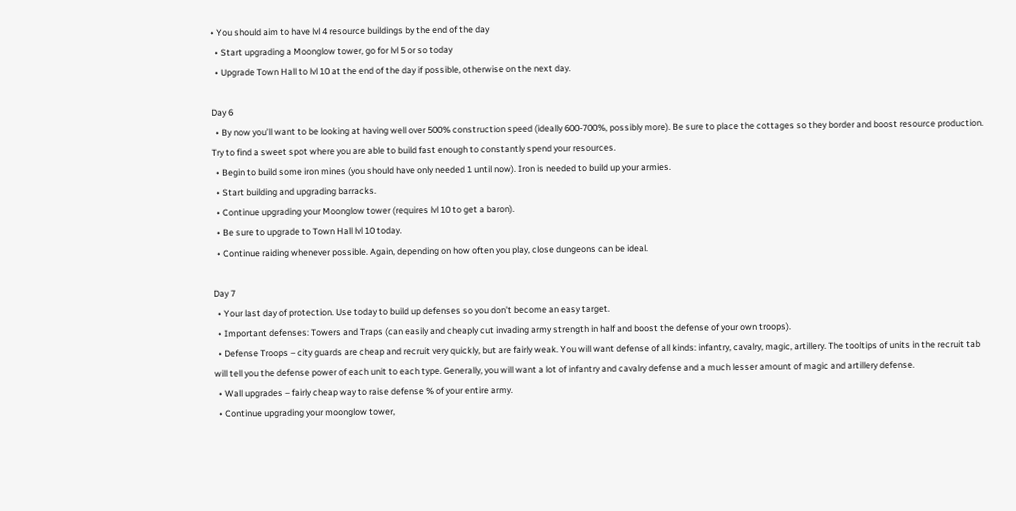• You should aim to have lvl 4 resource buildings by the end of the day
  • Start upgrading a Moonglow tower, go for lvl 5 or so today
  • Upgrade Town Hall to lvl 10 at the end of the day if possible, otherwise on the next day.

Day 6
  • By now you’ll want to be looking at having well over 500% construction speed (ideally 600-700%, possibly more). Be sure to place the cottages so they border and boost resource production. Try to find a sweet spot where you are able to build fast enough to constantly spend your resources.
  • Begin to build some iron mines (you should have only needed 1 until now). Iron is needed to build up your armies.
  • Start building and upgrading barracks.
  • Continue upgrading your Moonglow tower (requires lvl 10 to get a baron).
  • Be sure to upgrade to Town Hall lvl 10 today.
  • Continue raiding whenever possible. Again, depending on how often you play, close dungeons can be ideal.

Day 7
  • Your last day of protection. Use today to build up defenses so you don’t become an easy target.
  • Important defenses: Towers and Traps (can easily and cheaply cut invading army strength in half and boost the defense of your own troops).
  • Defense Troops – city guards are cheap and recruit very quickly, but are fairly weak. You will want defense of all kinds: infantry, cavalry, magic, artillery. The tooltips of units in the recruit tab will tell you the defense power of each unit to each type. Generally, you will want a lot of infantry and cavalry defense and a much lesser amount of magic and artillery defense.
  • Wall upgrades – fairly cheap way to raise defense % of your entire army.
  • Continue upgrading your moonglow tower,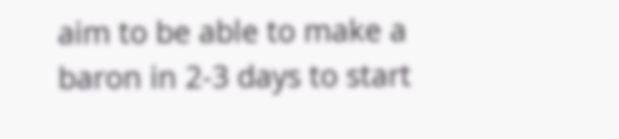aim to be able to make a baron in 2-3 days to start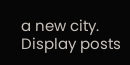a new city.
Display posts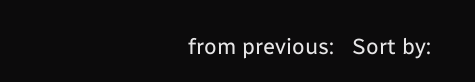from previous:   Sort by: